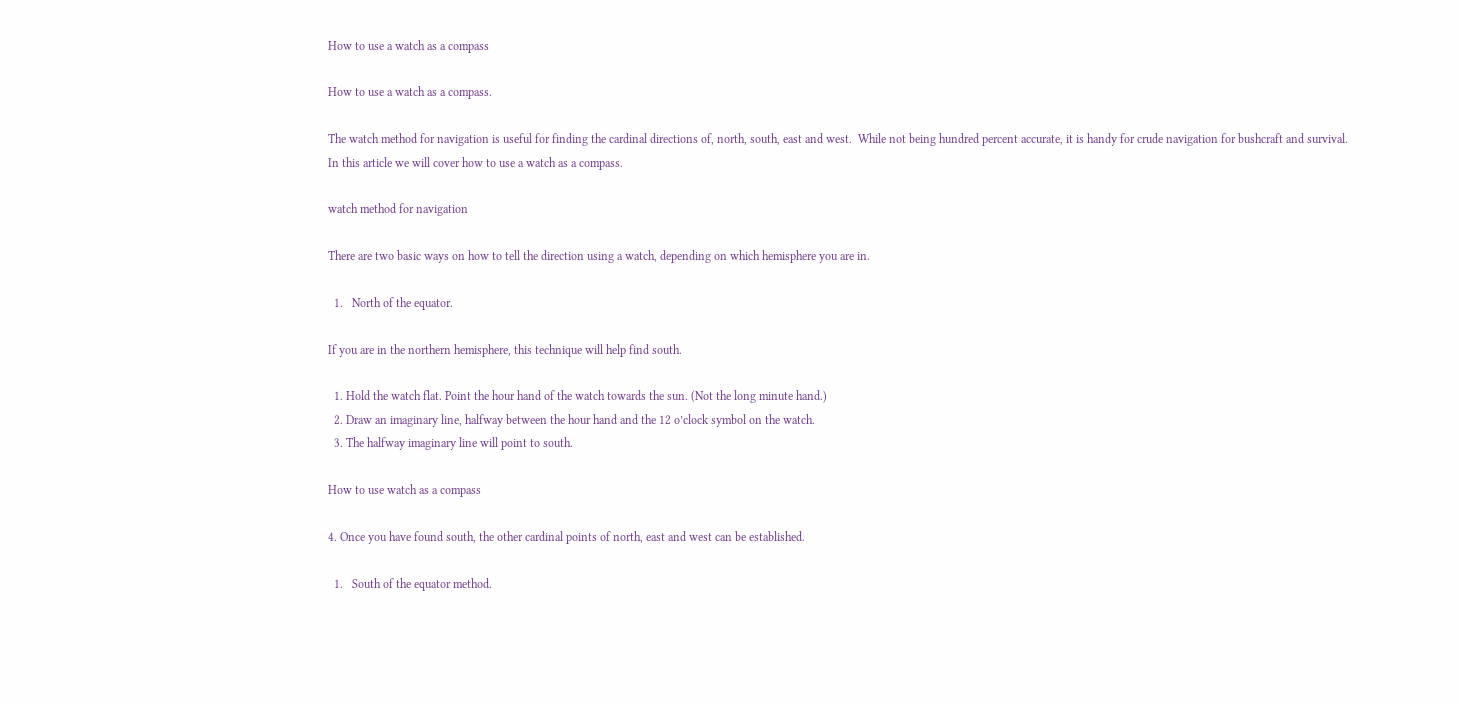How to use a watch as a compass

How to use a watch as a compass.

The watch method for navigation is useful for finding the cardinal directions of, north, south, east and west.  While not being hundred percent accurate, it is handy for crude navigation for bushcraft and survival. In this article we will cover how to use a watch as a compass.

watch method for navigation

There are two basic ways on how to tell the direction using a watch, depending on which hemisphere you are in.

  1.   North of the equator.

If you are in the northern hemisphere, this technique will help find south.

  1. Hold the watch flat. Point the hour hand of the watch towards the sun. (Not the long minute hand.)
  2. Draw an imaginary line, halfway between the hour hand and the 12 o’clock symbol on the watch.
  3. The halfway imaginary line will point to south.

How to use watch as a compass

4. Once you have found south, the other cardinal points of north, east and west can be established.

  1.   South of the equator method.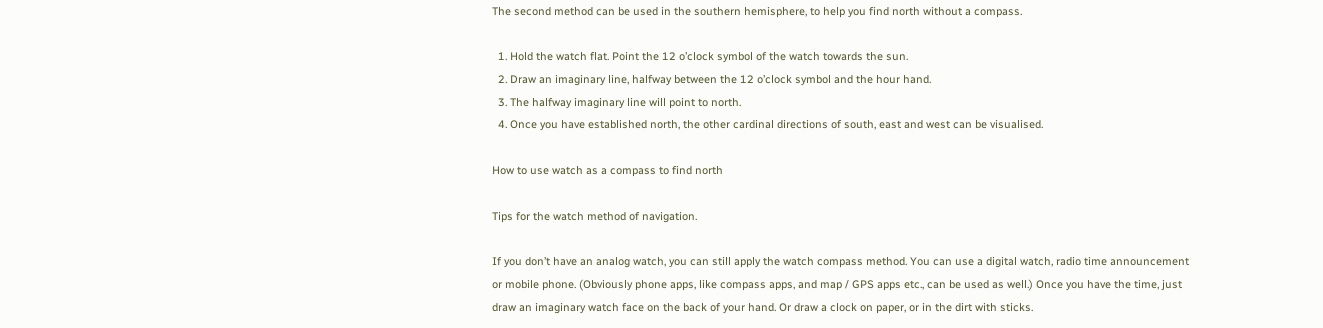The second method can be used in the southern hemisphere, to help you find north without a compass.

  1. Hold the watch flat. Point the 12 o’clock symbol of the watch towards the sun.
  2. Draw an imaginary line, halfway between the 12 o’clock symbol and the hour hand.
  3. The halfway imaginary line will point to north.
  4. Once you have established north, the other cardinal directions of south, east and west can be visualised.

How to use watch as a compass to find north

Tips for the watch method of navigation.

If you don’t have an analog watch, you can still apply the watch compass method. You can use a digital watch, radio time announcement or mobile phone. (Obviously phone apps, like compass apps, and map / GPS apps etc., can be used as well.) Once you have the time, just draw an imaginary watch face on the back of your hand. Or draw a clock on paper, or in the dirt with sticks.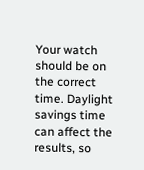Your watch should be on the correct time. Daylight savings time can affect the results, so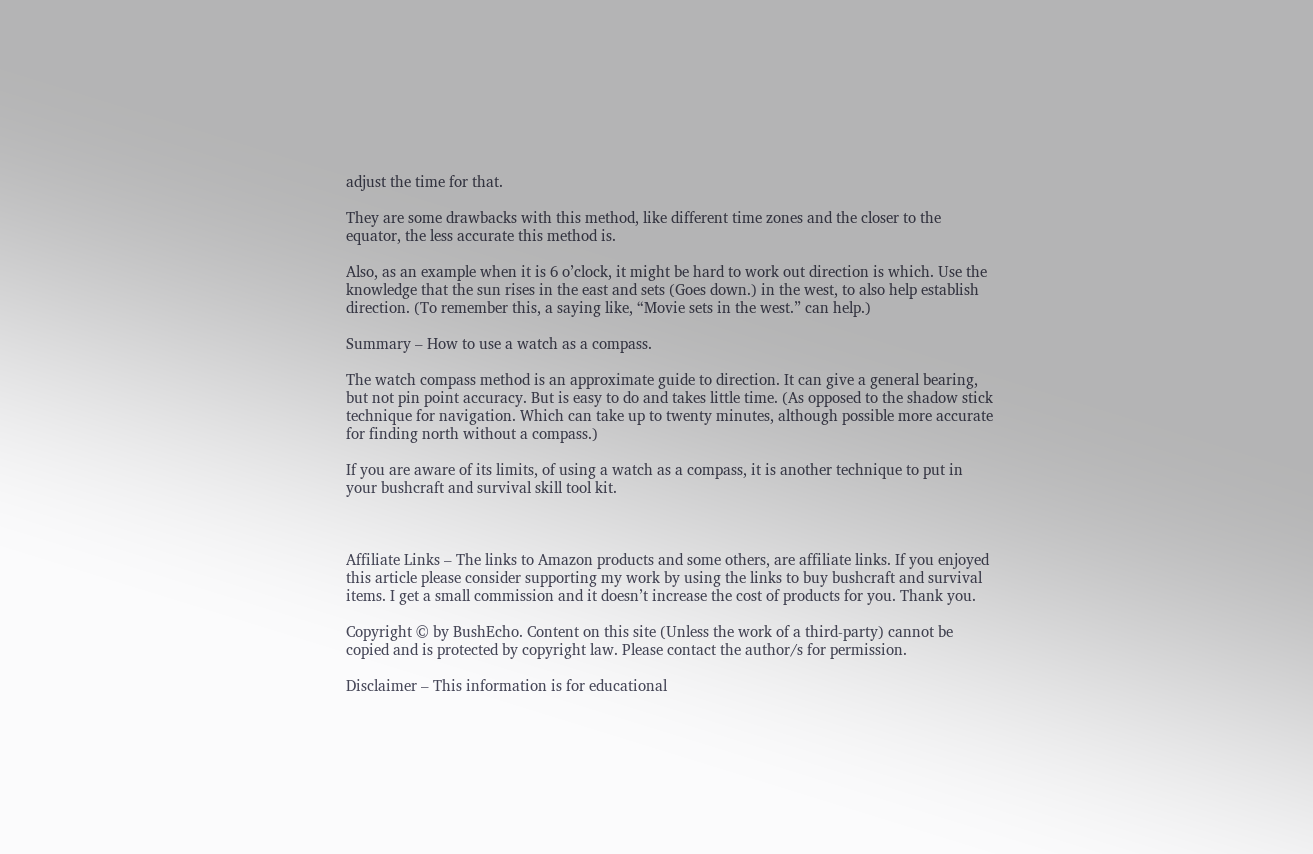adjust the time for that.

They are some drawbacks with this method, like different time zones and the closer to the equator, the less accurate this method is.

Also, as an example when it is 6 o’clock, it might be hard to work out direction is which. Use the knowledge that the sun rises in the east and sets (Goes down.) in the west, to also help establish direction. (To remember this, a saying like, “Movie sets in the west.” can help.)

Summary – How to use a watch as a compass.

The watch compass method is an approximate guide to direction. It can give a general bearing, but not pin point accuracy. But is easy to do and takes little time. (As opposed to the shadow stick technique for navigation. Which can take up to twenty minutes, although possible more accurate for finding north without a compass.)

If you are aware of its limits, of using a watch as a compass, it is another technique to put in your bushcraft and survival skill tool kit.



Affiliate Links – The links to Amazon products and some others, are affiliate links. If you enjoyed this article please consider supporting my work by using the links to buy bushcraft and survival items. I get a small commission and it doesn’t increase the cost of products for you. Thank you.

Copyright © by BushEcho. Content on this site (Unless the work of a third-party) cannot be copied and is protected by copyright law. Please contact the author/s for permission.

Disclaimer – This information is for educational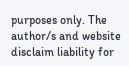purposes only. The author/s and website disclaim liability for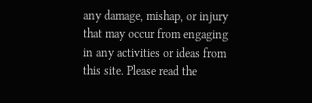any damage, mishap, or injury that may occur from engaging in any activities or ideas from this site. Please read the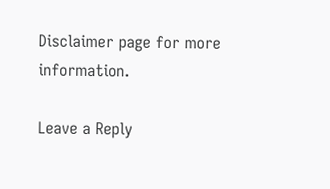Disclaimer page for more information.

Leave a Reply